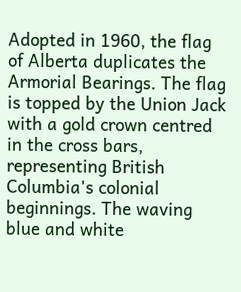Adopted in 1960, the flag of Alberta duplicates the Armorial Bearings. The flag is topped by the Union Jack with a gold crown centred in the cross bars, representing British Columbia's colonial beginnings. The waving blue and white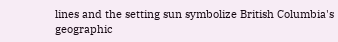lines and the setting sun symbolize British Columbia's geographic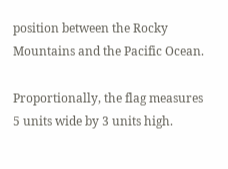position between the Rocky Mountains and the Pacific Ocean.

Proportionally, the flag measures 5 units wide by 3 units high.